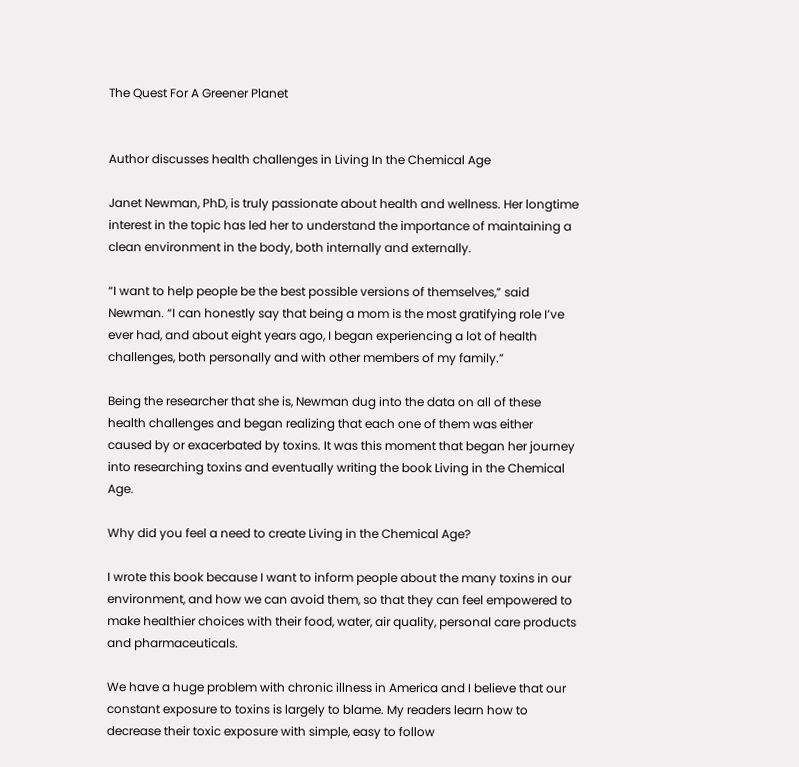The Quest For A Greener Planet


Author discusses health challenges in Living In the Chemical Age

Janet Newman, PhD, is truly passionate about health and wellness. Her longtime interest in the topic has led her to understand the importance of maintaining a clean environment in the body, both internally and externally.

“I want to help people be the best possible versions of themselves,” said Newman. “I can honestly say that being a mom is the most gratifying role I’ve ever had, and about eight years ago, I began experiencing a lot of health challenges, both personally and with other members of my family.”

Being the researcher that she is, Newman dug into the data on all of these health challenges and began realizing that each one of them was either caused by or exacerbated by toxins. It was this moment that began her journey into researching toxins and eventually writing the book Living in the Chemical Age.

Why did you feel a need to create Living in the Chemical Age?

I wrote this book because I want to inform people about the many toxins in our environment, and how we can avoid them, so that they can feel empowered to make healthier choices with their food, water, air quality, personal care products and pharmaceuticals.

We have a huge problem with chronic illness in America and I believe that our constant exposure to toxins is largely to blame. My readers learn how to decrease their toxic exposure with simple, easy to follow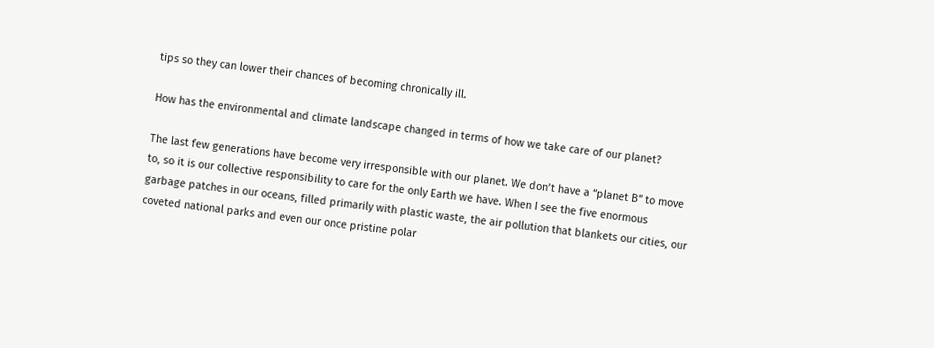tips so they can lower their chances of becoming chronically ill.

How has the environmental and climate landscape changed in terms of how we take care of our planet?

The last few generations have become very irresponsible with our planet. We don’t have a “planet B” to move to, so it is our collective responsibility to care for the only Earth we have. When I see the five enormous garbage patches in our oceans, filled primarily with plastic waste, the air pollution that blankets our cities, our coveted national parks and even our once pristine polar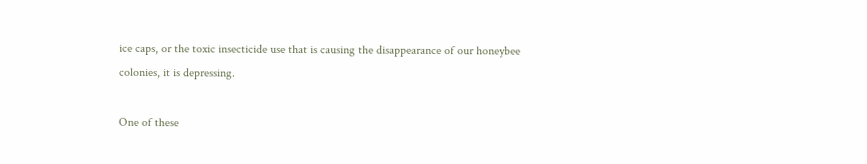ice caps, or the toxic insecticide use that is causing the disappearance of our honeybee colonies, it is depressing.

One of these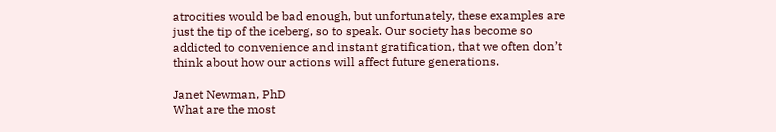atrocities would be bad enough, but unfortunately, these examples are just the tip of the iceberg, so to speak. Our society has become so addicted to convenience and instant gratification, that we often don’t think about how our actions will affect future generations.

Janet Newman, PhD
What are the most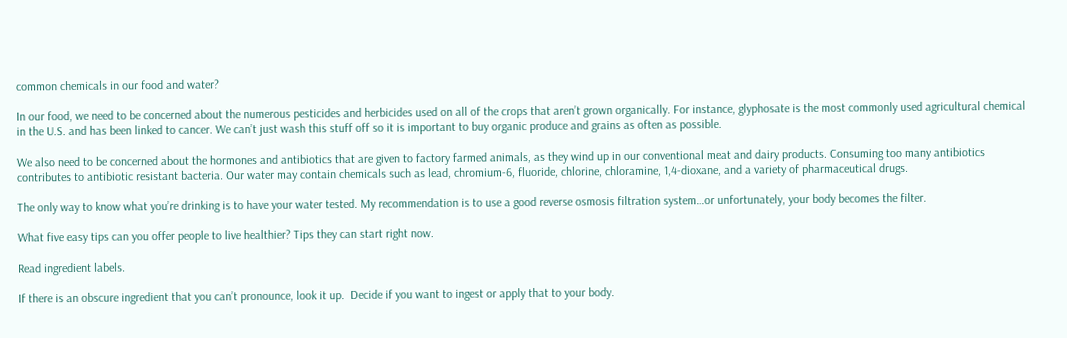common chemicals in our food and water?

In our food, we need to be concerned about the numerous pesticides and herbicides used on all of the crops that aren’t grown organically. For instance, glyphosate is the most commonly used agricultural chemical in the U.S. and has been linked to cancer. We can’t just wash this stuff off so it is important to buy organic produce and grains as often as possible.

We also need to be concerned about the hormones and antibiotics that are given to factory farmed animals, as they wind up in our conventional meat and dairy products. Consuming too many antibiotics contributes to antibiotic resistant bacteria. Our water may contain chemicals such as lead, chromium-6, fluoride, chlorine, chloramine, 1,4-dioxane, and a variety of pharmaceutical drugs.

The only way to know what you’re drinking is to have your water tested. My recommendation is to use a good reverse osmosis filtration system…or unfortunately, your body becomes the filter.

What five easy tips can you offer people to live healthier? Tips they can start right now.

Read ingredient labels.

If there is an obscure ingredient that you can’t pronounce, look it up.  Decide if you want to ingest or apply that to your body.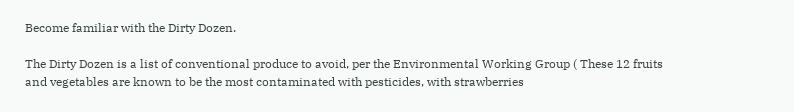Become familiar with the Dirty Dozen.

The Dirty Dozen is a list of conventional produce to avoid, per the Environmental Working Group ( These 12 fruits and vegetables are known to be the most contaminated with pesticides, with strawberries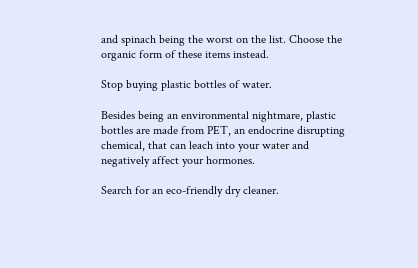and spinach being the worst on the list. Choose the organic form of these items instead.

Stop buying plastic bottles of water.

Besides being an environmental nightmare, plastic bottles are made from PET, an endocrine disrupting chemical, that can leach into your water and negatively affect your hormones.

Search for an eco-friendly dry cleaner.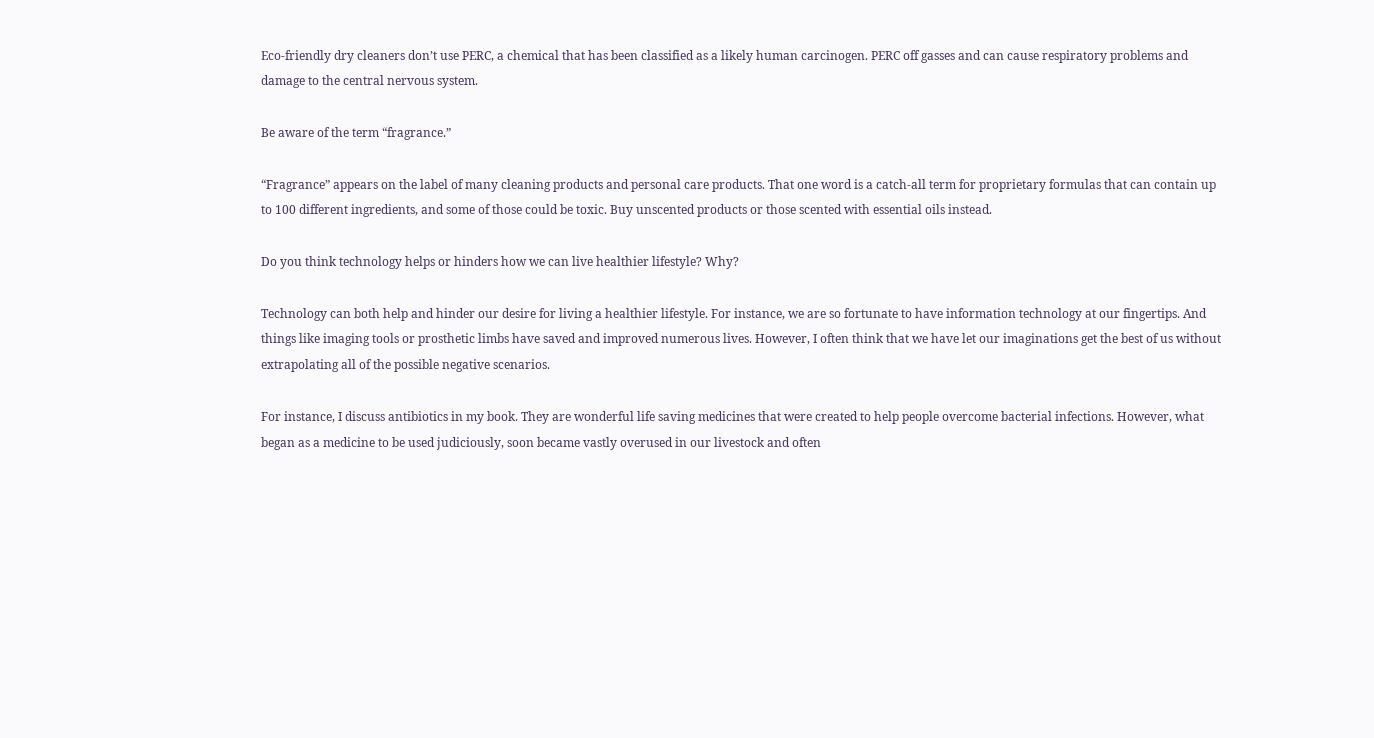Eco-friendly dry cleaners don’t use PERC, a chemical that has been classified as a likely human carcinogen. PERC off gasses and can cause respiratory problems and damage to the central nervous system.

Be aware of the term “fragrance.”

“Fragrance” appears on the label of many cleaning products and personal care products. That one word is a catch-all term for proprietary formulas that can contain up to 100 different ingredients, and some of those could be toxic. Buy unscented products or those scented with essential oils instead.

Do you think technology helps or hinders how we can live healthier lifestyle? Why?

Technology can both help and hinder our desire for living a healthier lifestyle. For instance, we are so fortunate to have information technology at our fingertips. And things like imaging tools or prosthetic limbs have saved and improved numerous lives. However, I often think that we have let our imaginations get the best of us without extrapolating all of the possible negative scenarios.

For instance, I discuss antibiotics in my book. They are wonderful life saving medicines that were created to help people overcome bacterial infections. However, what began as a medicine to be used judiciously, soon became vastly overused in our livestock and often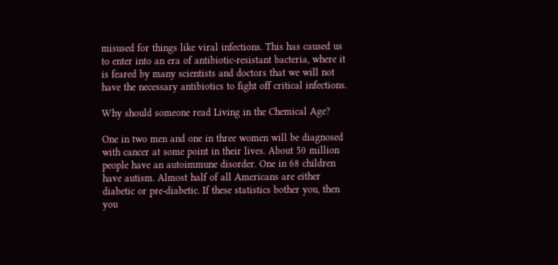misused for things like viral infections. This has caused us to enter into an era of antibiotic-resistant bacteria, where it is feared by many scientists and doctors that we will not have the necessary antibiotics to fight off critical infections.

Why should someone read Living in the Chemical Age?

One in two men and one in three women will be diagnosed with cancer at some point in their lives. About 50 million people have an autoimmune disorder. One in 68 children have autism. Almost half of all Americans are either diabetic or pre-diabetic. If these statistics bother you, then you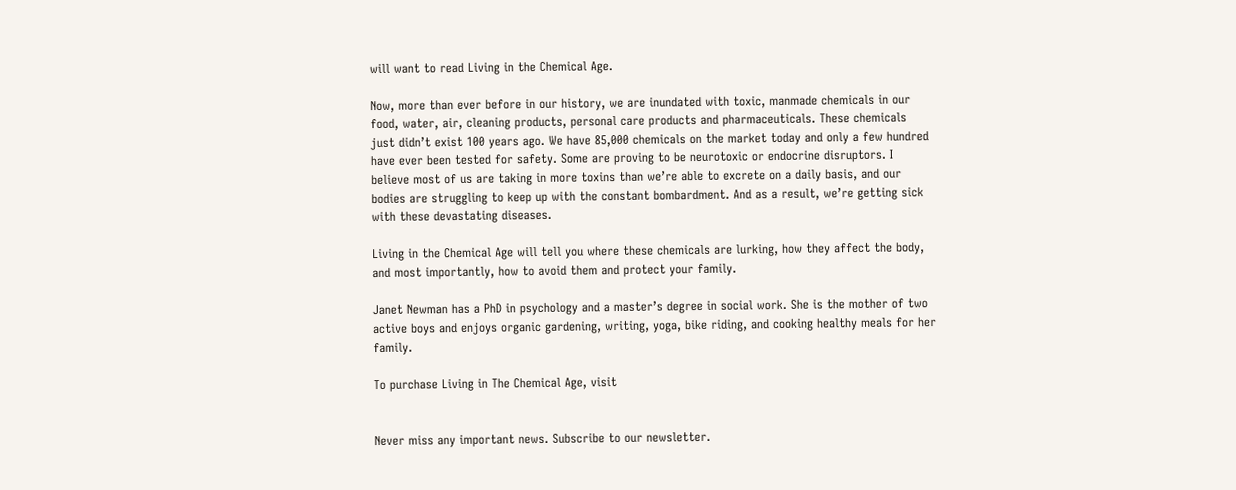will want to read Living in the Chemical Age.

Now, more than ever before in our history, we are inundated with toxic, manmade chemicals in our food, water, air, cleaning products, personal care products and pharmaceuticals. These chemicals just didn’t exist 100 years ago. We have 85,000 chemicals on the market today and only a few hundred have ever been tested for safety. Some are proving to be neurotoxic or endocrine disruptors. I believe most of us are taking in more toxins than we’re able to excrete on a daily basis, and our bodies are struggling to keep up with the constant bombardment. And as a result, we’re getting sick with these devastating diseases.

Living in the Chemical Age will tell you where these chemicals are lurking, how they affect the body, and most importantly, how to avoid them and protect your family.

Janet Newman has a PhD in psychology and a master’s degree in social work. She is the mother of two active boys and enjoys organic gardening, writing, yoga, bike riding, and cooking healthy meals for her family.

To purchase Living in The Chemical Age, visit


Never miss any important news. Subscribe to our newsletter.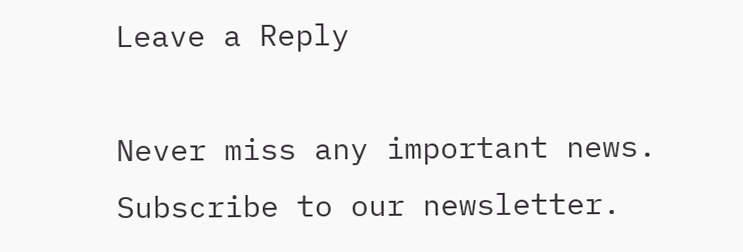Leave a Reply

Never miss any important news. Subscribe to our newsletter.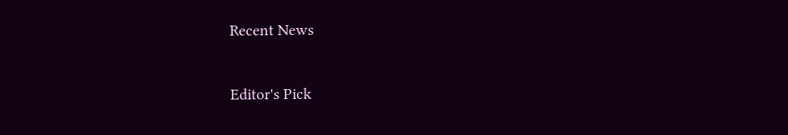Recent News

Editor's Pick